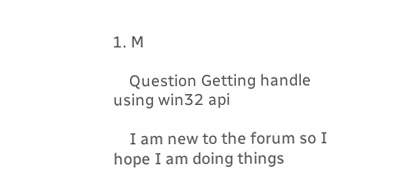1. M

    Question Getting handle using win32 api

    I am new to the forum so I hope I am doing things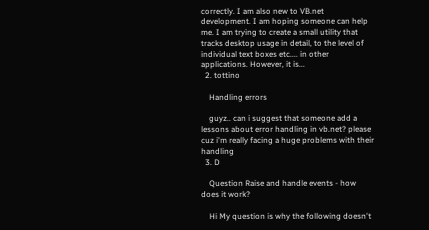correctly. I am also new to VB.net development. I am hoping someone can help me. I am trying to create a small utility that tracks desktop usage in detail, to the level of individual text boxes etc.... in other applications. However, it is...
  2. tottino

    Handling errors

    guyz.. can i suggest that someone add a lessons about error handling in vb.net? please cuz i'm really facing a huge problems with their handling
  3. D

    Question Raise and handle events - how does it work?

    Hi My question is why the following doesn't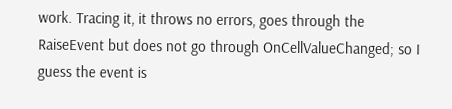work. Tracing it, it throws no errors, goes through the RaiseEvent but does not go through OnCellValueChanged; so I guess the event is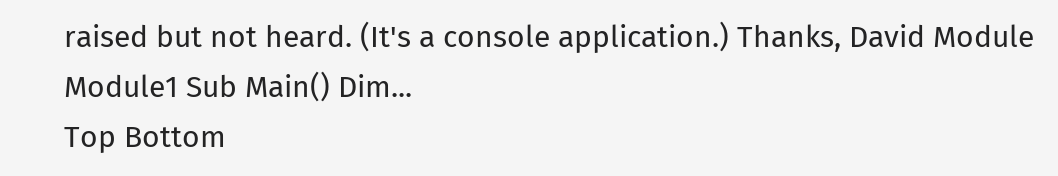raised but not heard. (It's a console application.) Thanks, David Module Module1 Sub Main() Dim...
Top Bottom